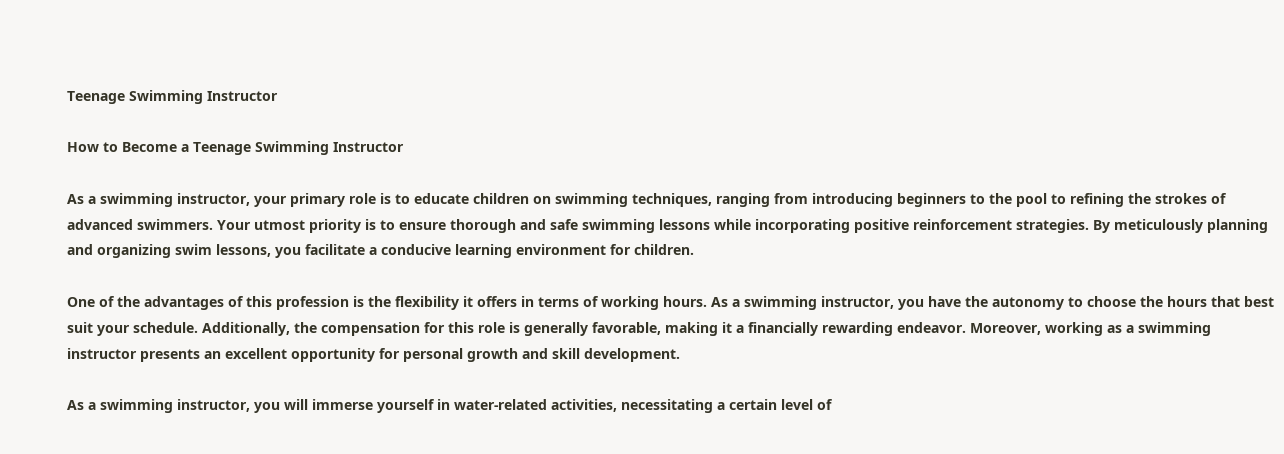Teenage Swimming Instructor

How to Become a Teenage Swimming Instructor

As a swimming instructor, your primary role is to educate children on swimming techniques, ranging from introducing beginners to the pool to refining the strokes of advanced swimmers. Your utmost priority is to ensure thorough and safe swimming lessons while incorporating positive reinforcement strategies. By meticulously planning and organizing swim lessons, you facilitate a conducive learning environment for children.

One of the advantages of this profession is the flexibility it offers in terms of working hours. As a swimming instructor, you have the autonomy to choose the hours that best suit your schedule. Additionally, the compensation for this role is generally favorable, making it a financially rewarding endeavor. Moreover, working as a swimming instructor presents an excellent opportunity for personal growth and skill development.

As a swimming instructor, you will immerse yourself in water-related activities, necessitating a certain level of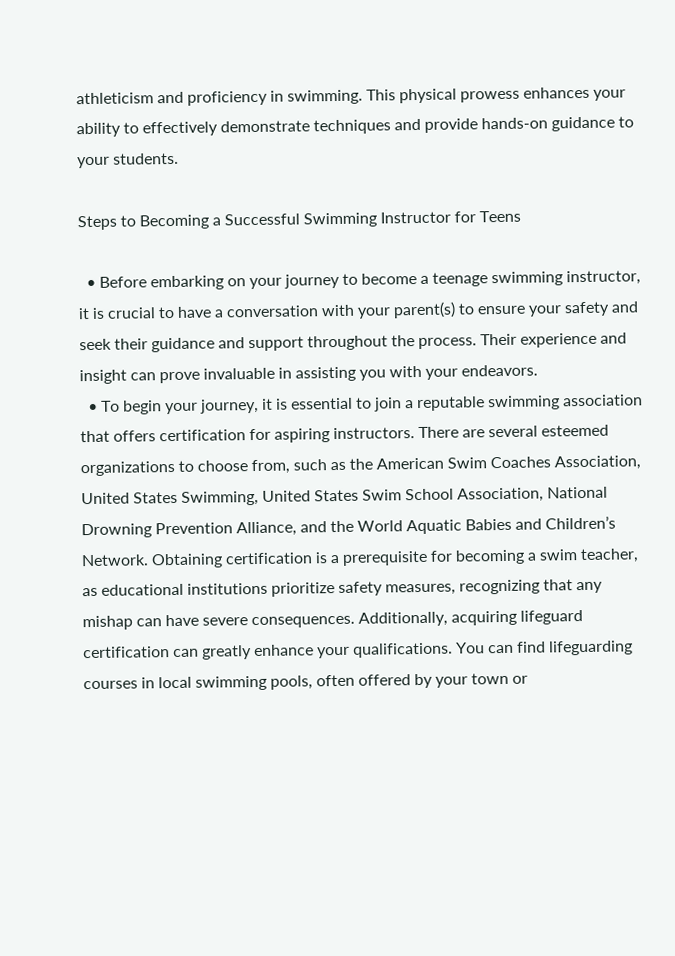athleticism and proficiency in swimming. This physical prowess enhances your ability to effectively demonstrate techniques and provide hands-on guidance to your students.

Steps to Becoming a Successful Swimming Instructor for Teens

  • Before embarking on your journey to become a teenage swimming instructor, it is crucial to have a conversation with your parent(s) to ensure your safety and seek their guidance and support throughout the process. Their experience and insight can prove invaluable in assisting you with your endeavors.
  • To begin your journey, it is essential to join a reputable swimming association that offers certification for aspiring instructors. There are several esteemed organizations to choose from, such as the American Swim Coaches Association, United States Swimming, United States Swim School Association, National Drowning Prevention Alliance, and the World Aquatic Babies and Children’s Network. Obtaining certification is a prerequisite for becoming a swim teacher, as educational institutions prioritize safety measures, recognizing that any mishap can have severe consequences. Additionally, acquiring lifeguard certification can greatly enhance your qualifications. You can find lifeguarding courses in local swimming pools, often offered by your town or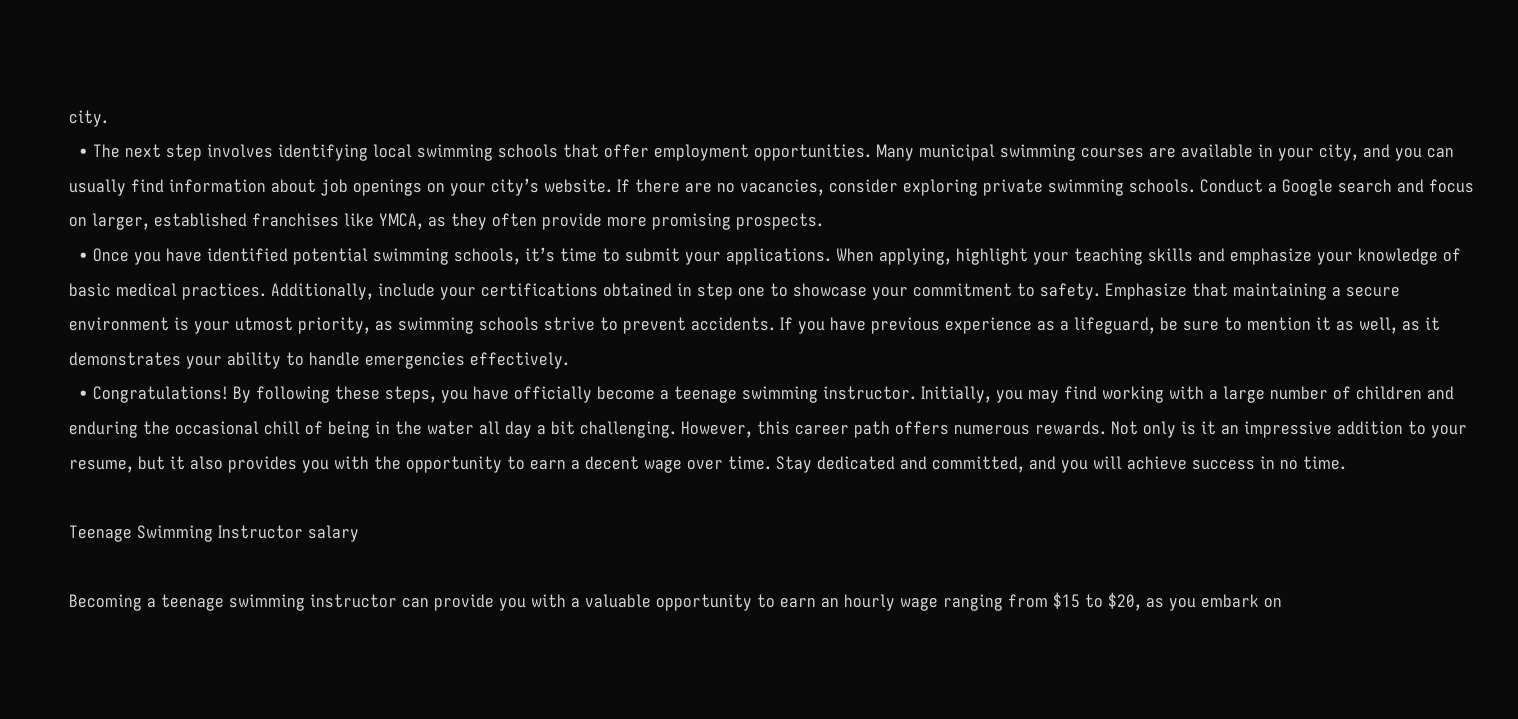city.
  • The next step involves identifying local swimming schools that offer employment opportunities. Many municipal swimming courses are available in your city, and you can usually find information about job openings on your city’s website. If there are no vacancies, consider exploring private swimming schools. Conduct a Google search and focus on larger, established franchises like YMCA, as they often provide more promising prospects.
  • Once you have identified potential swimming schools, it’s time to submit your applications. When applying, highlight your teaching skills and emphasize your knowledge of basic medical practices. Additionally, include your certifications obtained in step one to showcase your commitment to safety. Emphasize that maintaining a secure environment is your utmost priority, as swimming schools strive to prevent accidents. If you have previous experience as a lifeguard, be sure to mention it as well, as it demonstrates your ability to handle emergencies effectively.
  • Congratulations! By following these steps, you have officially become a teenage swimming instructor. Initially, you may find working with a large number of children and enduring the occasional chill of being in the water all day a bit challenging. However, this career path offers numerous rewards. Not only is it an impressive addition to your resume, but it also provides you with the opportunity to earn a decent wage over time. Stay dedicated and committed, and you will achieve success in no time.

Teenage Swimming Instructor salary

Becoming a teenage swimming instructor can provide you with a valuable opportunity to earn an hourly wage ranging from $15 to $20, as you embark on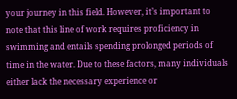your journey in this field. However, it’s important to note that this line of work requires proficiency in swimming and entails spending prolonged periods of time in the water. Due to these factors, many individuals either lack the necessary experience or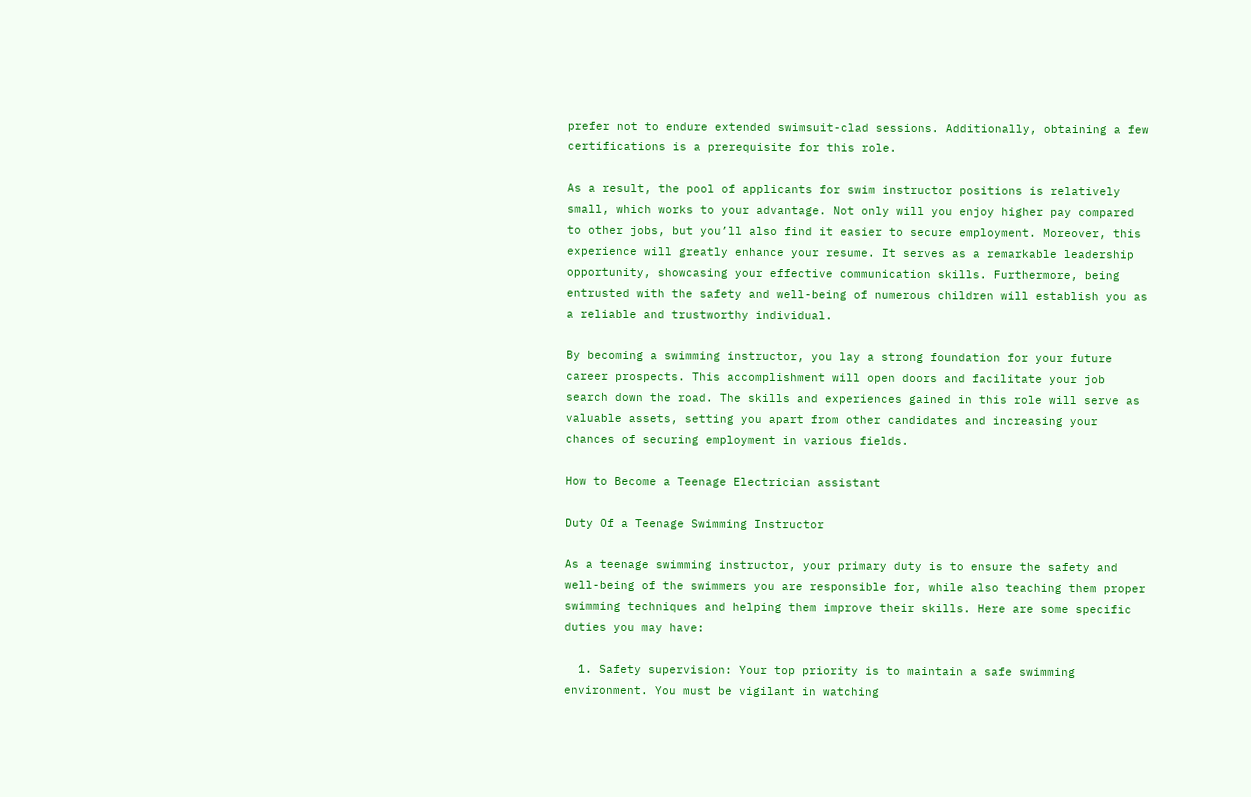prefer not to endure extended swimsuit-clad sessions. Additionally, obtaining a few certifications is a prerequisite for this role.

As a result, the pool of applicants for swim instructor positions is relatively small, which works to your advantage. Not only will you enjoy higher pay compared to other jobs, but you’ll also find it easier to secure employment. Moreover, this experience will greatly enhance your resume. It serves as a remarkable leadership opportunity, showcasing your effective communication skills. Furthermore, being entrusted with the safety and well-being of numerous children will establish you as a reliable and trustworthy individual.

By becoming a swimming instructor, you lay a strong foundation for your future career prospects. This accomplishment will open doors and facilitate your job search down the road. The skills and experiences gained in this role will serve as valuable assets, setting you apart from other candidates and increasing your chances of securing employment in various fields.

How to Become a Teenage Electrician assistant

Duty Of a Teenage Swimming Instructor

As a teenage swimming instructor, your primary duty is to ensure the safety and well-being of the swimmers you are responsible for, while also teaching them proper swimming techniques and helping them improve their skills. Here are some specific duties you may have:

  1. Safety supervision: Your top priority is to maintain a safe swimming environment. You must be vigilant in watching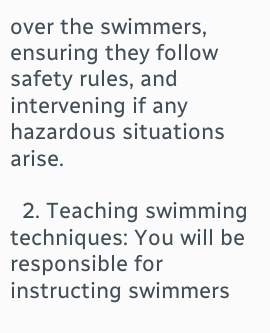over the swimmers, ensuring they follow safety rules, and intervening if any hazardous situations arise.

  2. Teaching swimming techniques: You will be responsible for instructing swimmers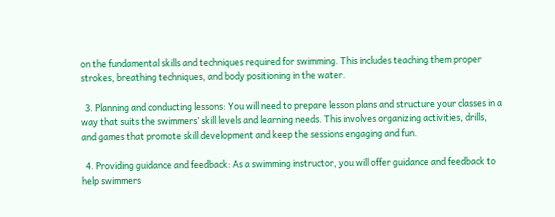on the fundamental skills and techniques required for swimming. This includes teaching them proper strokes, breathing techniques, and body positioning in the water.

  3. Planning and conducting lessons: You will need to prepare lesson plans and structure your classes in a way that suits the swimmers’ skill levels and learning needs. This involves organizing activities, drills, and games that promote skill development and keep the sessions engaging and fun.

  4. Providing guidance and feedback: As a swimming instructor, you will offer guidance and feedback to help swimmers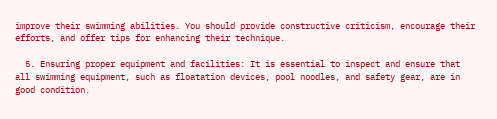improve their swimming abilities. You should provide constructive criticism, encourage their efforts, and offer tips for enhancing their technique.

  5. Ensuring proper equipment and facilities: It is essential to inspect and ensure that all swimming equipment, such as floatation devices, pool noodles, and safety gear, are in good condition.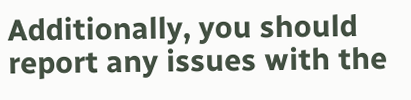Additionally, you should report any issues with the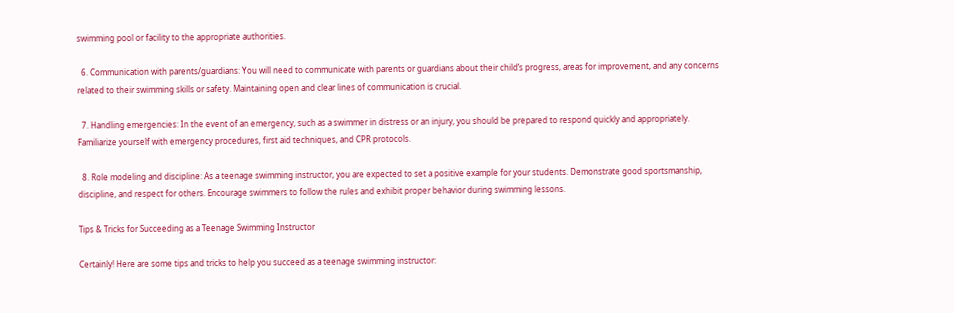swimming pool or facility to the appropriate authorities.

  6. Communication with parents/guardians: You will need to communicate with parents or guardians about their child’s progress, areas for improvement, and any concerns related to their swimming skills or safety. Maintaining open and clear lines of communication is crucial.

  7. Handling emergencies: In the event of an emergency, such as a swimmer in distress or an injury, you should be prepared to respond quickly and appropriately. Familiarize yourself with emergency procedures, first aid techniques, and CPR protocols.

  8. Role modeling and discipline: As a teenage swimming instructor, you are expected to set a positive example for your students. Demonstrate good sportsmanship, discipline, and respect for others. Encourage swimmers to follow the rules and exhibit proper behavior during swimming lessons.

Tips & Tricks for Succeeding as a Teenage Swimming Instructor

Certainly! Here are some tips and tricks to help you succeed as a teenage swimming instructor: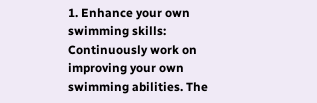1. Enhance your own swimming skills: Continuously work on improving your own swimming abilities. The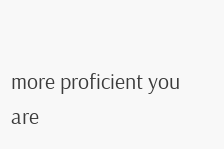more proficient you are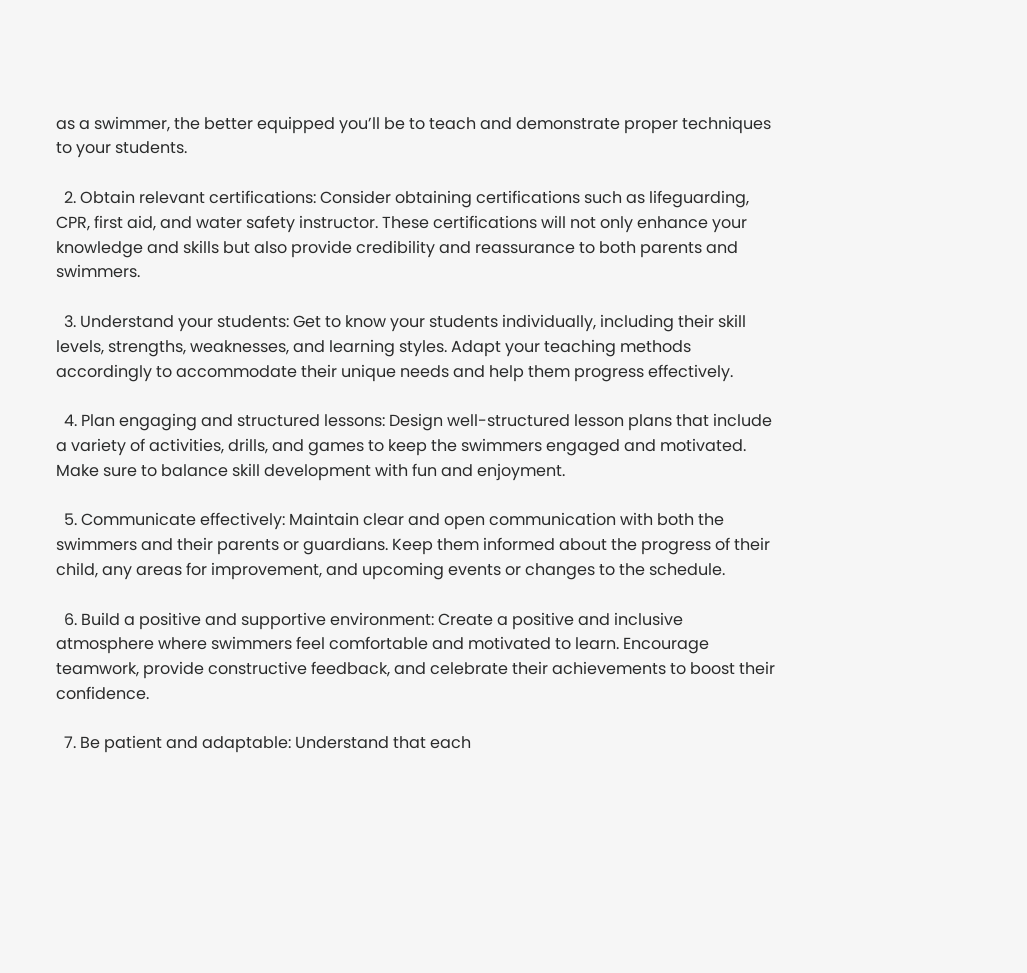as a swimmer, the better equipped you’ll be to teach and demonstrate proper techniques to your students.

  2. Obtain relevant certifications: Consider obtaining certifications such as lifeguarding, CPR, first aid, and water safety instructor. These certifications will not only enhance your knowledge and skills but also provide credibility and reassurance to both parents and swimmers.

  3. Understand your students: Get to know your students individually, including their skill levels, strengths, weaknesses, and learning styles. Adapt your teaching methods accordingly to accommodate their unique needs and help them progress effectively.

  4. Plan engaging and structured lessons: Design well-structured lesson plans that include a variety of activities, drills, and games to keep the swimmers engaged and motivated. Make sure to balance skill development with fun and enjoyment.

  5. Communicate effectively: Maintain clear and open communication with both the swimmers and their parents or guardians. Keep them informed about the progress of their child, any areas for improvement, and upcoming events or changes to the schedule.

  6. Build a positive and supportive environment: Create a positive and inclusive atmosphere where swimmers feel comfortable and motivated to learn. Encourage teamwork, provide constructive feedback, and celebrate their achievements to boost their confidence.

  7. Be patient and adaptable: Understand that each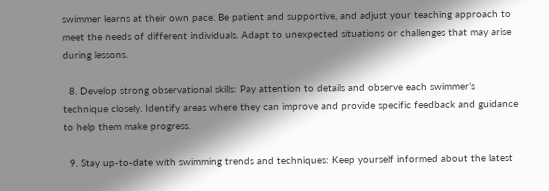swimmer learns at their own pace. Be patient and supportive, and adjust your teaching approach to meet the needs of different individuals. Adapt to unexpected situations or challenges that may arise during lessons.

  8. Develop strong observational skills: Pay attention to details and observe each swimmer’s technique closely. Identify areas where they can improve and provide specific feedback and guidance to help them make progress.

  9. Stay up-to-date with swimming trends and techniques: Keep yourself informed about the latest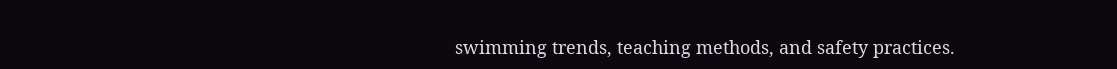swimming trends, teaching methods, and safety practices.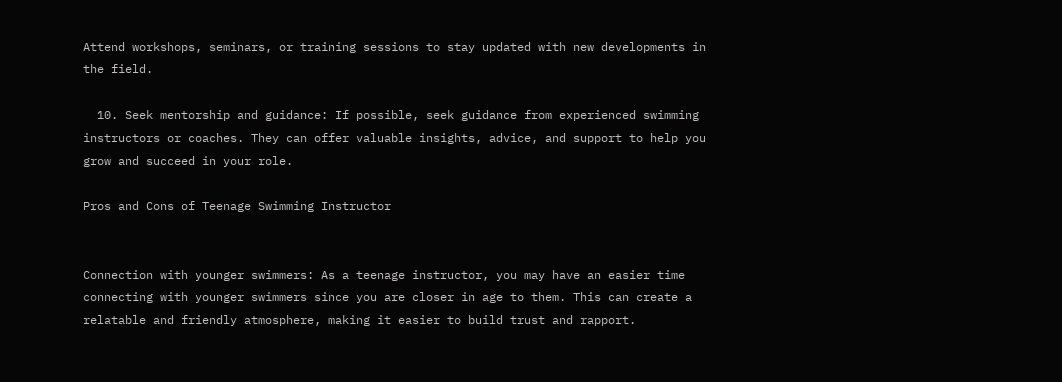Attend workshops, seminars, or training sessions to stay updated with new developments in the field.

  10. Seek mentorship and guidance: If possible, seek guidance from experienced swimming instructors or coaches. They can offer valuable insights, advice, and support to help you grow and succeed in your role.

Pros and Cons of Teenage Swimming Instructor


Connection with younger swimmers: As a teenage instructor, you may have an easier time connecting with younger swimmers since you are closer in age to them. This can create a relatable and friendly atmosphere, making it easier to build trust and rapport.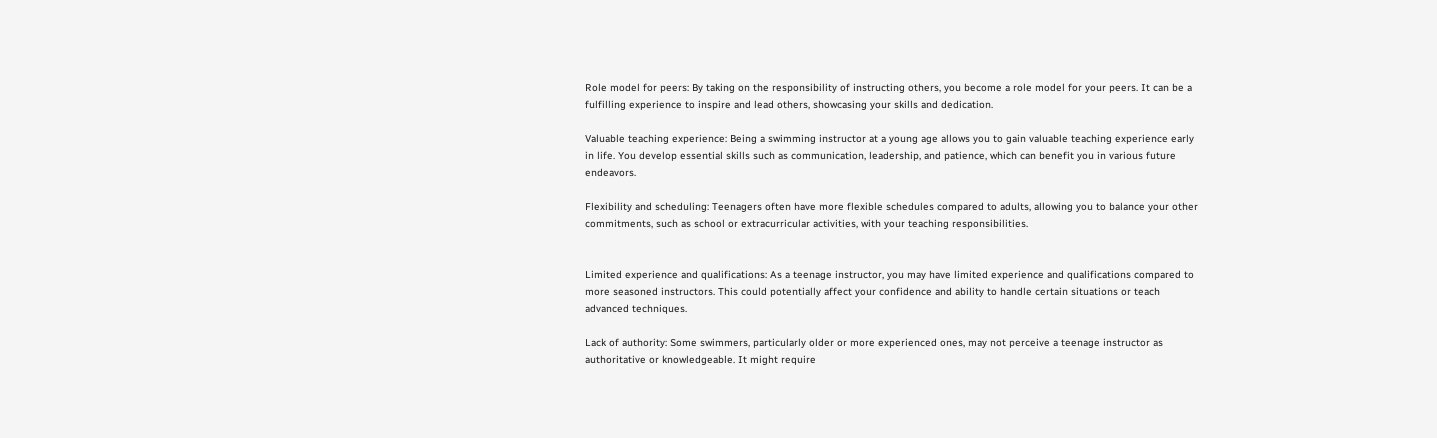Role model for peers: By taking on the responsibility of instructing others, you become a role model for your peers. It can be a fulfilling experience to inspire and lead others, showcasing your skills and dedication.

Valuable teaching experience: Being a swimming instructor at a young age allows you to gain valuable teaching experience early in life. You develop essential skills such as communication, leadership, and patience, which can benefit you in various future endeavors.

Flexibility and scheduling: Teenagers often have more flexible schedules compared to adults, allowing you to balance your other commitments, such as school or extracurricular activities, with your teaching responsibilities.


Limited experience and qualifications: As a teenage instructor, you may have limited experience and qualifications compared to more seasoned instructors. This could potentially affect your confidence and ability to handle certain situations or teach advanced techniques.

Lack of authority: Some swimmers, particularly older or more experienced ones, may not perceive a teenage instructor as authoritative or knowledgeable. It might require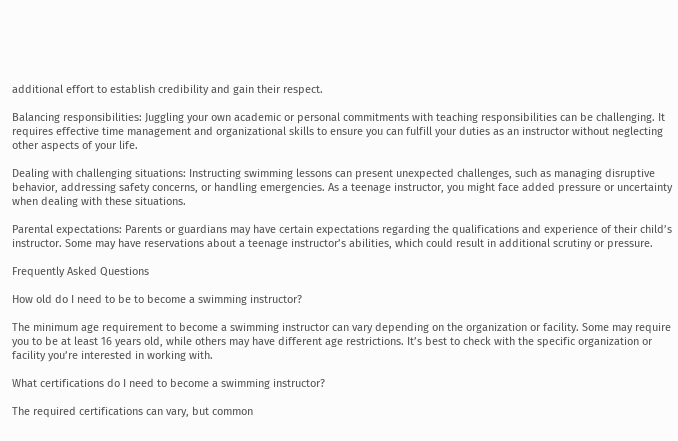additional effort to establish credibility and gain their respect.

Balancing responsibilities: Juggling your own academic or personal commitments with teaching responsibilities can be challenging. It requires effective time management and organizational skills to ensure you can fulfill your duties as an instructor without neglecting other aspects of your life.

Dealing with challenging situations: Instructing swimming lessons can present unexpected challenges, such as managing disruptive behavior, addressing safety concerns, or handling emergencies. As a teenage instructor, you might face added pressure or uncertainty when dealing with these situations.

Parental expectations: Parents or guardians may have certain expectations regarding the qualifications and experience of their child’s instructor. Some may have reservations about a teenage instructor’s abilities, which could result in additional scrutiny or pressure.

Frequently Asked Questions

How old do I need to be to become a swimming instructor?

The minimum age requirement to become a swimming instructor can vary depending on the organization or facility. Some may require you to be at least 16 years old, while others may have different age restrictions. It’s best to check with the specific organization or facility you’re interested in working with.

What certifications do I need to become a swimming instructor?

The required certifications can vary, but common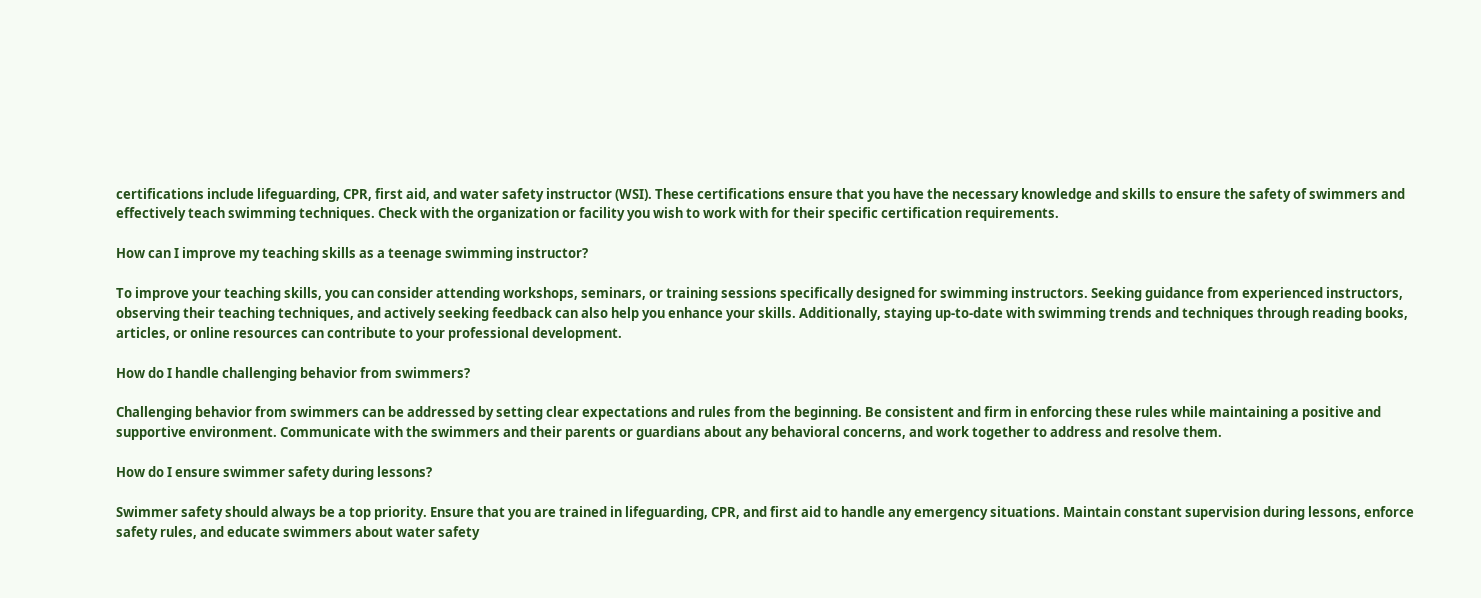certifications include lifeguarding, CPR, first aid, and water safety instructor (WSI). These certifications ensure that you have the necessary knowledge and skills to ensure the safety of swimmers and effectively teach swimming techniques. Check with the organization or facility you wish to work with for their specific certification requirements.

How can I improve my teaching skills as a teenage swimming instructor?

To improve your teaching skills, you can consider attending workshops, seminars, or training sessions specifically designed for swimming instructors. Seeking guidance from experienced instructors, observing their teaching techniques, and actively seeking feedback can also help you enhance your skills. Additionally, staying up-to-date with swimming trends and techniques through reading books, articles, or online resources can contribute to your professional development.

How do I handle challenging behavior from swimmers?

Challenging behavior from swimmers can be addressed by setting clear expectations and rules from the beginning. Be consistent and firm in enforcing these rules while maintaining a positive and supportive environment. Communicate with the swimmers and their parents or guardians about any behavioral concerns, and work together to address and resolve them.

How do I ensure swimmer safety during lessons?

Swimmer safety should always be a top priority. Ensure that you are trained in lifeguarding, CPR, and first aid to handle any emergency situations. Maintain constant supervision during lessons, enforce safety rules, and educate swimmers about water safety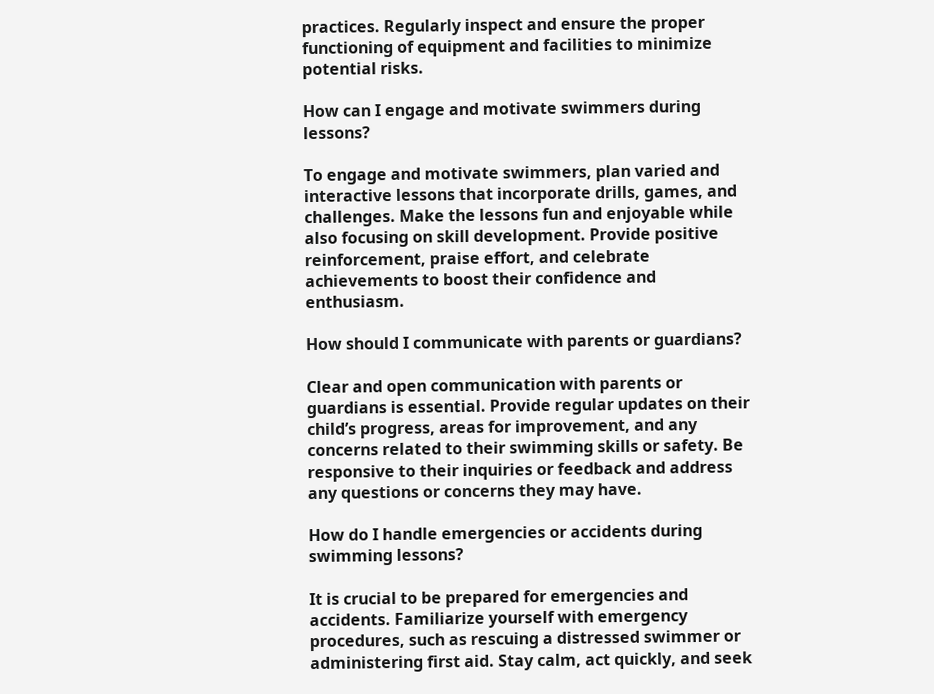practices. Regularly inspect and ensure the proper functioning of equipment and facilities to minimize potential risks.

How can I engage and motivate swimmers during lessons?

To engage and motivate swimmers, plan varied and interactive lessons that incorporate drills, games, and challenges. Make the lessons fun and enjoyable while also focusing on skill development. Provide positive reinforcement, praise effort, and celebrate achievements to boost their confidence and enthusiasm.

How should I communicate with parents or guardians?

Clear and open communication with parents or guardians is essential. Provide regular updates on their child’s progress, areas for improvement, and any concerns related to their swimming skills or safety. Be responsive to their inquiries or feedback and address any questions or concerns they may have.

How do I handle emergencies or accidents during swimming lessons?

It is crucial to be prepared for emergencies and accidents. Familiarize yourself with emergency procedures, such as rescuing a distressed swimmer or administering first aid. Stay calm, act quickly, and seek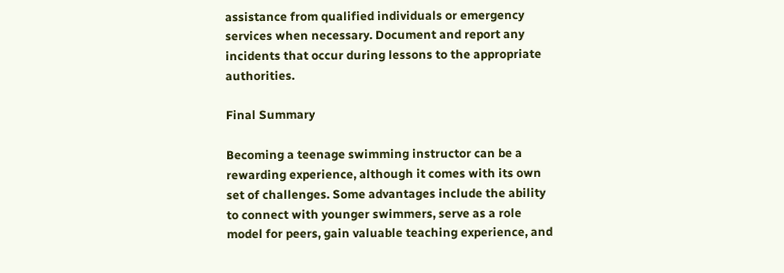assistance from qualified individuals or emergency services when necessary. Document and report any incidents that occur during lessons to the appropriate authorities.

Final Summary

Becoming a teenage swimming instructor can be a rewarding experience, although it comes with its own set of challenges. Some advantages include the ability to connect with younger swimmers, serve as a role model for peers, gain valuable teaching experience, and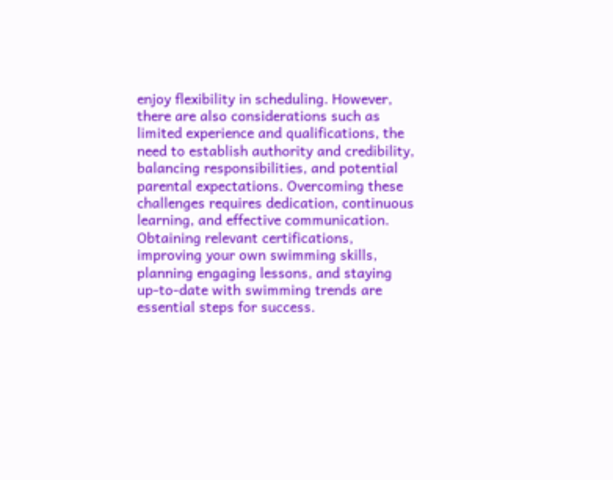enjoy flexibility in scheduling. However, there are also considerations such as limited experience and qualifications, the need to establish authority and credibility, balancing responsibilities, and potential parental expectations. Overcoming these challenges requires dedication, continuous learning, and effective communication. Obtaining relevant certifications, improving your own swimming skills, planning engaging lessons, and staying up-to-date with swimming trends are essential steps for success.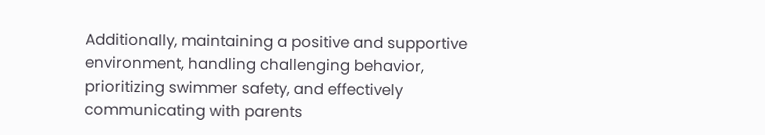Additionally, maintaining a positive and supportive environment, handling challenging behavior, prioritizing swimmer safety, and effectively communicating with parents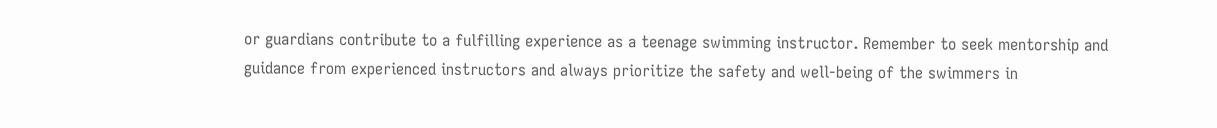or guardians contribute to a fulfilling experience as a teenage swimming instructor. Remember to seek mentorship and guidance from experienced instructors and always prioritize the safety and well-being of the swimmers in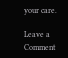your care.

Leave a Comment